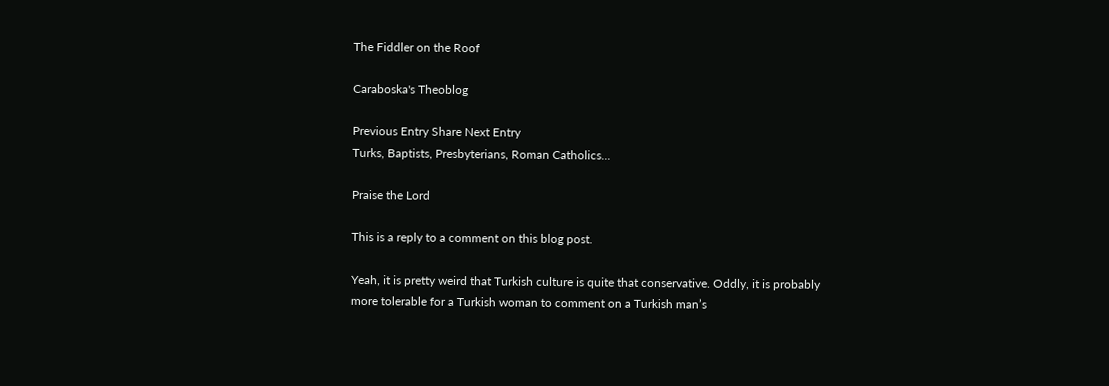The Fiddler on the Roof

Caraboska's Theoblog

Previous Entry Share Next Entry
Turks, Baptists, Presbyterians, Roman Catholics...

Praise the Lord

This is a reply to a comment on this blog post.

Yeah, it is pretty weird that Turkish culture is quite that conservative. Oddly, it is probably more tolerable for a Turkish woman to comment on a Turkish man’s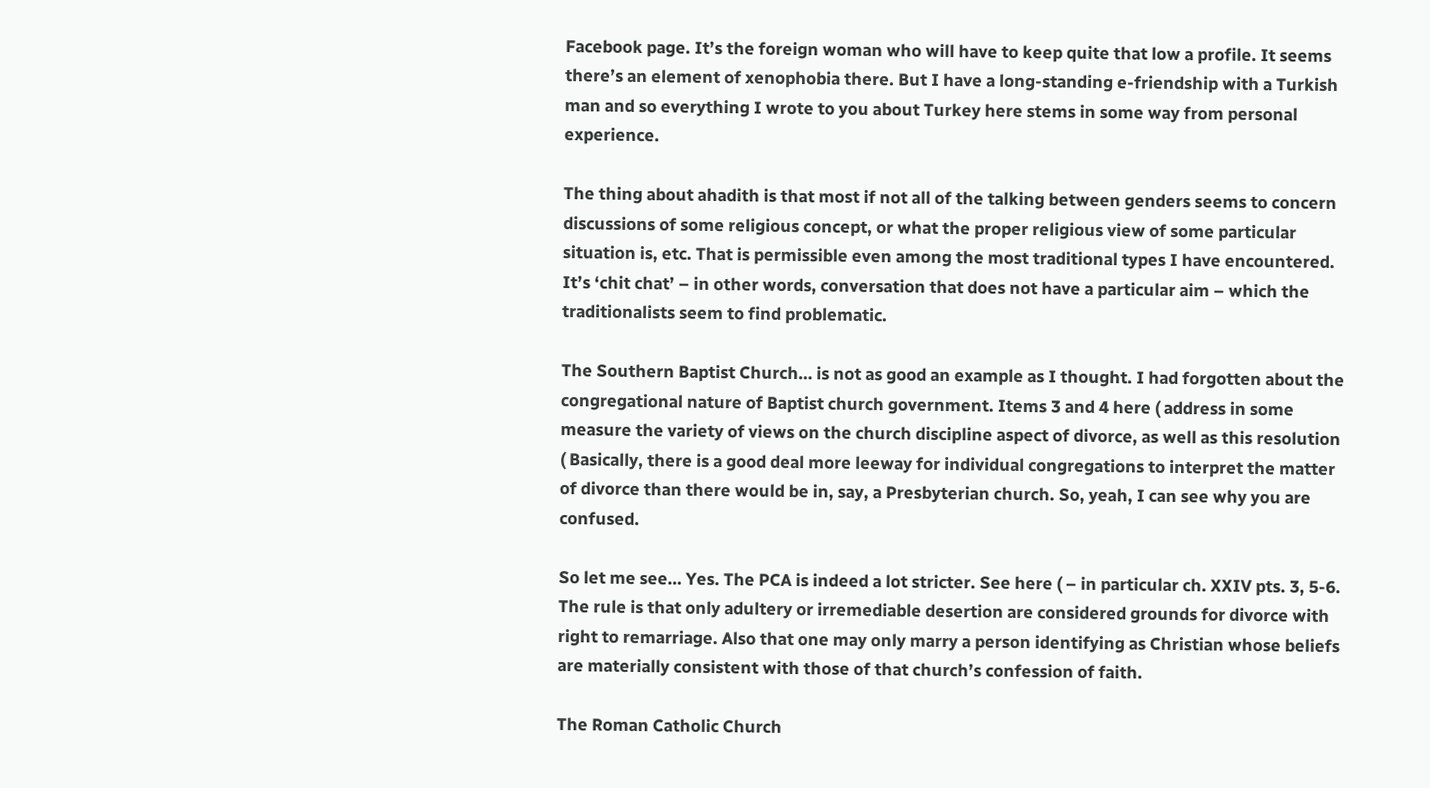Facebook page. It’s the foreign woman who will have to keep quite that low a profile. It seems there’s an element of xenophobia there. But I have a long-standing e-friendship with a Turkish man and so everything I wrote to you about Turkey here stems in some way from personal experience.

The thing about ahadith is that most if not all of the talking between genders seems to concern discussions of some religious concept, or what the proper religious view of some particular situation is, etc. That is permissible even among the most traditional types I have encountered. It’s ‘chit chat’ – in other words, conversation that does not have a particular aim – which the traditionalists seem to find problematic.

The Southern Baptist Church… is not as good an example as I thought. I had forgotten about the congregational nature of Baptist church government. Items 3 and 4 here ( address in some measure the variety of views on the church discipline aspect of divorce, as well as this resolution ( Basically, there is a good deal more leeway for individual congregations to interpret the matter of divorce than there would be in, say, a Presbyterian church. So, yeah, I can see why you are confused.

So let me see… Yes. The PCA is indeed a lot stricter. See here ( – in particular ch. XXIV pts. 3, 5-6. The rule is that only adultery or irremediable desertion are considered grounds for divorce with right to remarriage. Also that one may only marry a person identifying as Christian whose beliefs are materially consistent with those of that church’s confession of faith.

The Roman Catholic Church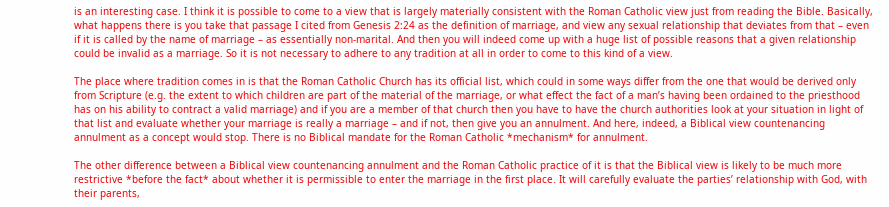is an interesting case. I think it is possible to come to a view that is largely materially consistent with the Roman Catholic view just from reading the Bible. Basically, what happens there is you take that passage I cited from Genesis 2:24 as the definition of marriage, and view any sexual relationship that deviates from that – even if it is called by the name of marriage – as essentially non-marital. And then you will indeed come up with a huge list of possible reasons that a given relationship could be invalid as a marriage. So it is not necessary to adhere to any tradition at all in order to come to this kind of a view.

The place where tradition comes in is that the Roman Catholic Church has its official list, which could in some ways differ from the one that would be derived only from Scripture (e.g. the extent to which children are part of the material of the marriage, or what effect the fact of a man’s having been ordained to the priesthood has on his ability to contract a valid marriage) and if you are a member of that church then you have to have the church authorities look at your situation in light of that list and evaluate whether your marriage is really a marriage – and if not, then give you an annulment. And here, indeed, a Biblical view countenancing annulment as a concept would stop. There is no Biblical mandate for the Roman Catholic *mechanism* for annulment.

The other difference between a Biblical view countenancing annulment and the Roman Catholic practice of it is that the Biblical view is likely to be much more restrictive *before the fact* about whether it is permissible to enter the marriage in the first place. It will carefully evaluate the parties’ relationship with God, with their parents,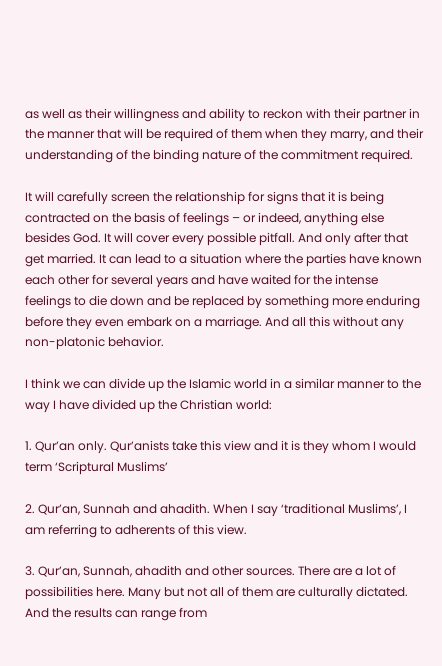as well as their willingness and ability to reckon with their partner in the manner that will be required of them when they marry, and their understanding of the binding nature of the commitment required.

It will carefully screen the relationship for signs that it is being contracted on the basis of feelings – or indeed, anything else besides God. It will cover every possible pitfall. And only after that get married. It can lead to a situation where the parties have known each other for several years and have waited for the intense feelings to die down and be replaced by something more enduring before they even embark on a marriage. And all this without any non-platonic behavior.

I think we can divide up the Islamic world in a similar manner to the way I have divided up the Christian world:

1. Qur’an only. Qur’anists take this view and it is they whom I would term ‘Scriptural Muslims’

2. Qur’an, Sunnah and ahadith. When I say ‘traditional Muslims’, I am referring to adherents of this view.

3. Qur’an, Sunnah, ahadith and other sources. There are a lot of possibilities here. Many but not all of them are culturally dictated. And the results can range from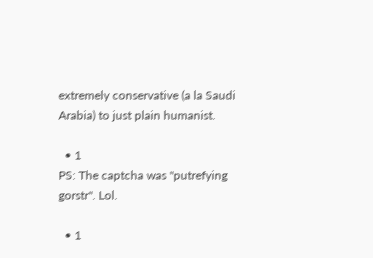extremely conservative (a la Saudi Arabia) to just plain humanist.

  • 1
PS: The captcha was "putrefying gorstr". Lol.

  • 1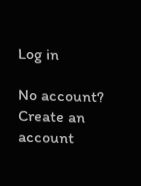Log in

No account? Create an account